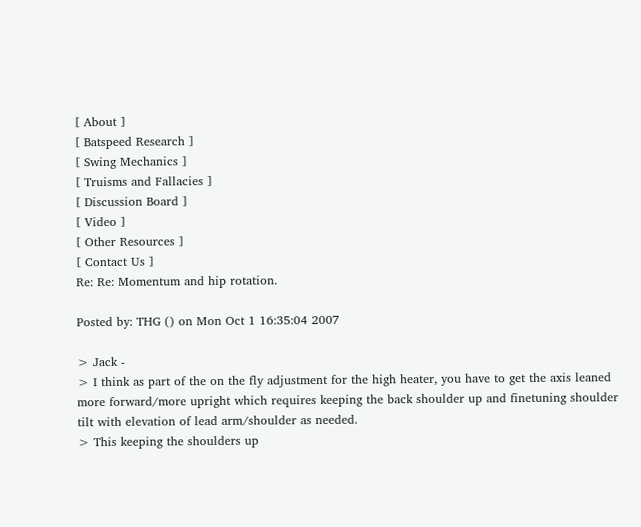[ About ]
[ Batspeed Research ]
[ Swing Mechanics ]
[ Truisms and Fallacies ]
[ Discussion Board ]
[ Video ]
[ Other Resources ]
[ Contact Us ]
Re: Re: Momentum and hip rotation.

Posted by: THG () on Mon Oct 1 16:35:04 2007

> Jack -
> I think as part of the on the fly adjustment for the high heater, you have to get the axis leaned more forward/more upright which requires keeping the back shoulder up and finetuning shoulder tilt with elevation of lead arm/shoulder as needed.
> This keeping the shoulders up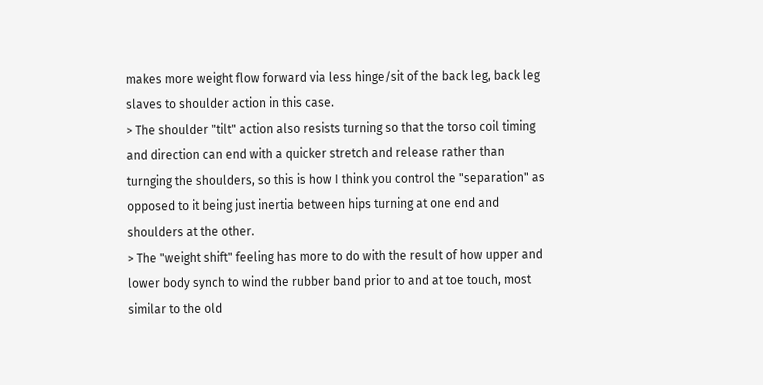makes more weight flow forward via less hinge/sit of the back leg, back leg slaves to shoulder action in this case.
> The shoulder "tilt" action also resists turning so that the torso coil timing and direction can end with a quicker stretch and release rather than turnging the shoulders, so this is how I think you control the "separation" as opposed to it being just inertia between hips turning at one end and shoulders at the other.
> The "weight shift" feeling has more to do with the result of how upper and lower body synch to wind the rubber band prior to and at toe touch, most similar to the old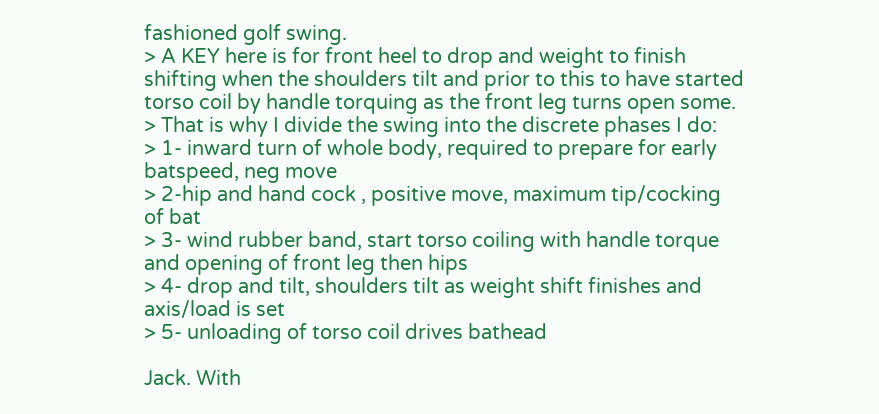fashioned golf swing.
> A KEY here is for front heel to drop and weight to finish shifting when the shoulders tilt and prior to this to have started torso coil by handle torquing as the front leg turns open some.
> That is why I divide the swing into the discrete phases I do:
> 1- inward turn of whole body, required to prepare for early batspeed, neg move
> 2-hip and hand cock , positive move, maximum tip/cocking of bat
> 3- wind rubber band, start torso coiling with handle torque and opening of front leg then hips
> 4- drop and tilt, shoulders tilt as weight shift finishes and axis/load is set
> 5- unloading of torso coil drives bathead

Jack. With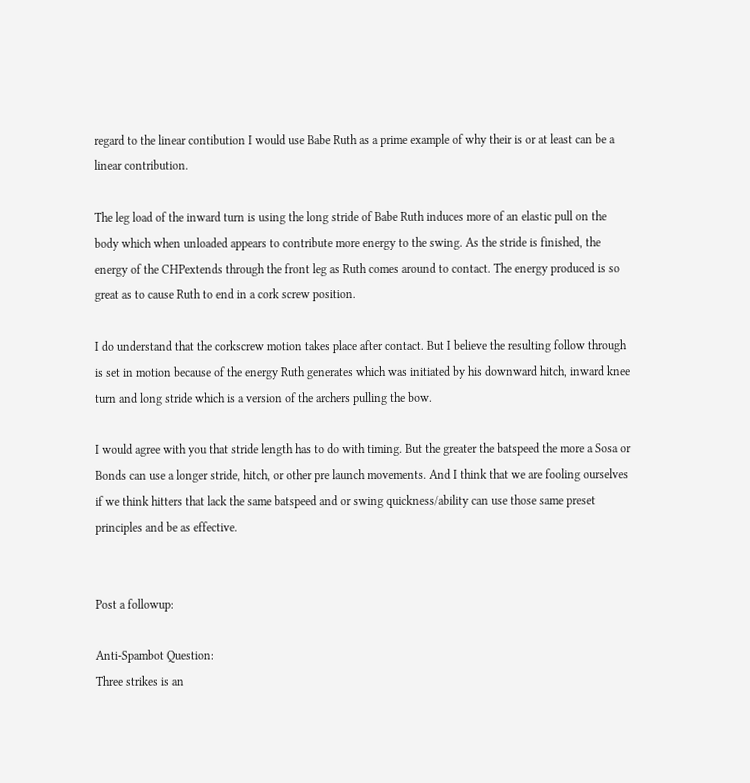regard to the linear contibution I would use Babe Ruth as a prime example of why their is or at least can be a linear contribution.

The leg load of the inward turn is using the long stride of Babe Ruth induces more of an elastic pull on the body which when unloaded appears to contribute more energy to the swing. As the stride is finished, the energy of the CHPextends through the front leg as Ruth comes around to contact. The energy produced is so great as to cause Ruth to end in a cork screw position.

I do understand that the corkscrew motion takes place after contact. But I believe the resulting follow through is set in motion because of the energy Ruth generates which was initiated by his downward hitch, inward knee turn and long stride which is a version of the archers pulling the bow.

I would agree with you that stride length has to do with timing. But the greater the batspeed the more a Sosa or Bonds can use a longer stride, hitch, or other pre launch movements. And I think that we are fooling ourselves if we think hitters that lack the same batspeed and or swing quickness/ability can use those same preset principles and be as effective.


Post a followup:

Anti-Spambot Question:
Three strikes is an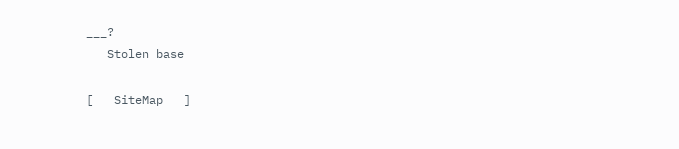___?
   Stolen base

[   SiteMap   ]